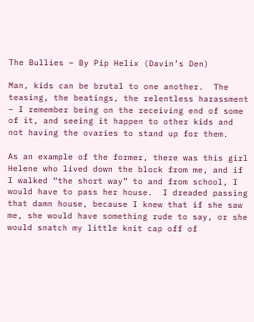The Bullies – By Pip Helix (Davin’s Den)

Man, kids can be brutal to one another.  The teasing, the beatings, the relentless harassment – I remember being on the receiving end of some of it, and seeing it happen to other kids and not having the ovaries to stand up for them.

As an example of the former, there was this girl Helene who lived down the block from me, and if I walked “the short way” to and from school, I would have to pass her house.  I dreaded passing that damn house, because I knew that if she saw me, she would have something rude to say, or she would snatch my little knit cap off of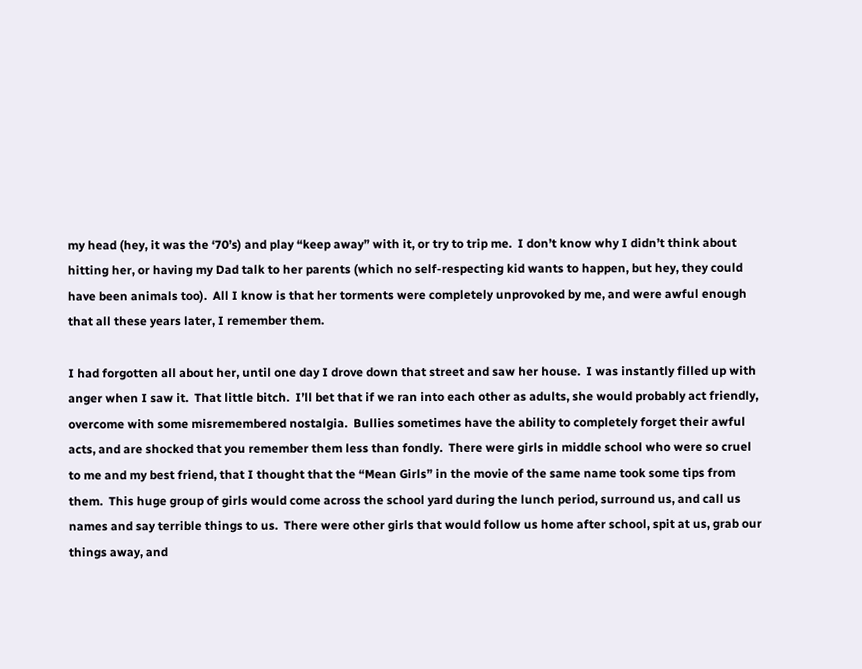my head (hey, it was the ‘70’s) and play “keep away” with it, or try to trip me.  I don’t know why I didn’t think about hitting her, or having my Dad talk to her parents (which no self-respecting kid wants to happen, but hey, they could have been animals too).  All I know is that her torments were completely unprovoked by me, and were awful enough that all these years later, I remember them.

I had forgotten all about her, until one day I drove down that street and saw her house.  I was instantly filled up with anger when I saw it.  That little bitch.  I’ll bet that if we ran into each other as adults, she would probably act friendly, overcome with some misremembered nostalgia.  Bullies sometimes have the ability to completely forget their awful acts, and are shocked that you remember them less than fondly.  There were girls in middle school who were so cruel to me and my best friend, that I thought that the “Mean Girls” in the movie of the same name took some tips from them.  This huge group of girls would come across the school yard during the lunch period, surround us, and call us names and say terrible things to us.  There were other girls that would follow us home after school, spit at us, grab our things away, and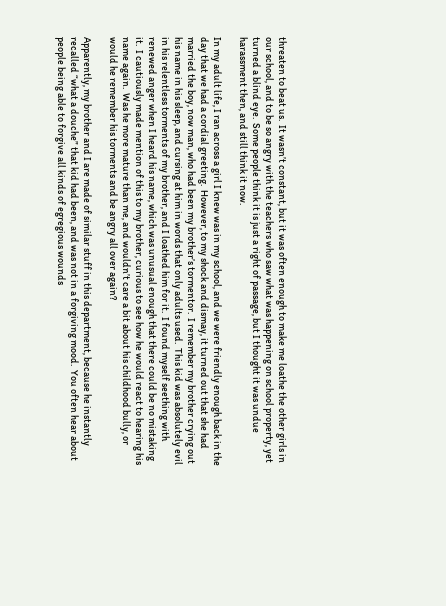threaten to beat us.  It wasn’t constant, but it was often enough to make me loathe the other girls in our school, and to be so angry with the teachers who saw what was happening on school property, yet turned a blind eye.  Some people think it is just a right of passage, but I thought it was undue harassment then, and still think it now.

In my adult life, I ran across a girl I knew was in my school, and we were friendly enough back in the day that we had a cordial greeting.  However, to my shock and dismay, it turned out that she had married the boy, now man, who had been my brother’s tormentor.  I remember my brother crying out his name in his sleep, and cursing at him in words that only adults used.  This kid was absolutely evil in his relentless torments of my brother, and I loathed him for it.  I found myself seething with renewed anger when I heard his name, which was unusual enough that there could be no mistaking it.  I cautiously made mention of this to my brother, curious to see how he would react to hearing his name again.  Was he more mature than me, and wouldn’t care a bit about his childhood bully, or would he remember his torments and be angry all over again?

Apparently, my brother and I are made of similar stuff in this department, because he instantly recalled “what a douche” that kid had been, and was not in a forgiving mood.  You often hear about people being able to forgive all kinds of egregious wounds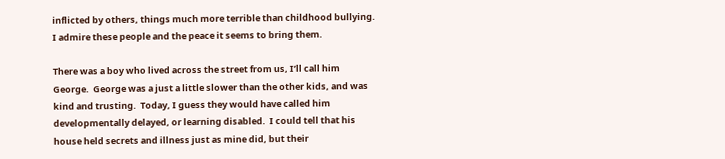inflicted by others, things much more terrible than childhood bullying.  I admire these people and the peace it seems to bring them.

There was a boy who lived across the street from us, I’ll call him George.  George was a just a little slower than the other kids, and was kind and trusting.  Today, I guess they would have called him developmentally delayed, or learning disabled.  I could tell that his house held secrets and illness just as mine did, but their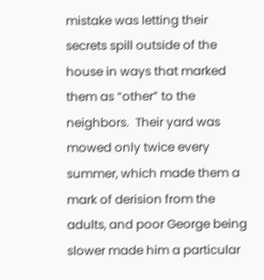mistake was letting their secrets spill outside of the house in ways that marked them as “other” to the neighbors.  Their yard was mowed only twice every summer, which made them a mark of derision from the adults, and poor George being slower made him a particular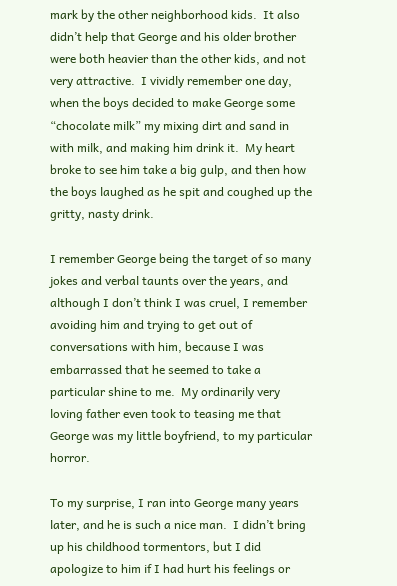mark by the other neighborhood kids.  It also didn’t help that George and his older brother were both heavier than the other kids, and not very attractive.  I vividly remember one day, when the boys decided to make George some “chocolate milk” my mixing dirt and sand in with milk, and making him drink it.  My heart broke to see him take a big gulp, and then how the boys laughed as he spit and coughed up the gritty, nasty drink.

I remember George being the target of so many jokes and verbal taunts over the years, and although I don’t think I was cruel, I remember avoiding him and trying to get out of conversations with him, because I was embarrassed that he seemed to take a particular shine to me.  My ordinarily very loving father even took to teasing me that George was my little boyfriend, to my particular horror.

To my surprise, I ran into George many years later, and he is such a nice man.  I didn’t bring up his childhood tormentors, but I did apologize to him if I had hurt his feelings or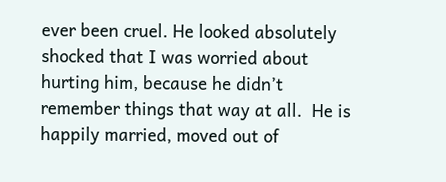ever been cruel. He looked absolutely shocked that I was worried about hurting him, because he didn’t remember things that way at all.  He is happily married, moved out of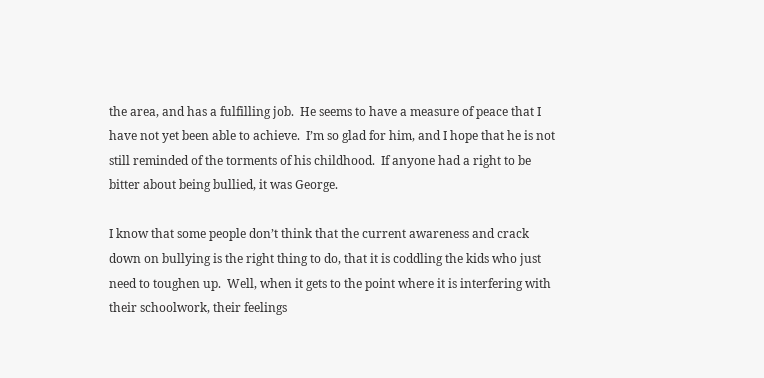the area, and has a fulfilling job.  He seems to have a measure of peace that I have not yet been able to achieve.  I’m so glad for him, and I hope that he is not still reminded of the torments of his childhood.  If anyone had a right to be bitter about being bullied, it was George.

I know that some people don’t think that the current awareness and crack down on bullying is the right thing to do, that it is coddling the kids who just need to toughen up.  Well, when it gets to the point where it is interfering with their schoolwork, their feelings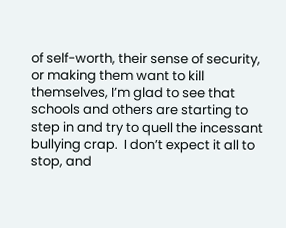of self-worth, their sense of security, or making them want to kill themselves, I’m glad to see that schools and others are starting to step in and try to quell the incessant bullying crap.  I don’t expect it all to stop, and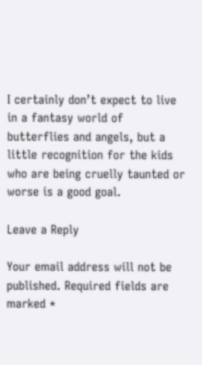I certainly don’t expect to live in a fantasy world of butterflies and angels, but a little recognition for the kids who are being cruelly taunted or worse is a good goal.

Leave a Reply

Your email address will not be published. Required fields are marked *